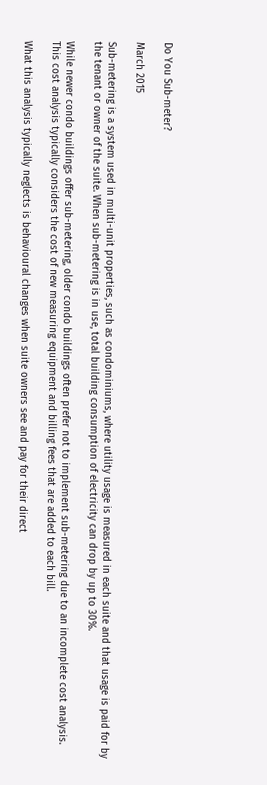Do You Sub-meter?

March 2015

Sub-metering is a system used in multi-unit properties, such as condominiums, where utility usage is measured in each suite and that usage is paid for by the tenant or owner of the suite. When sub-metering is in use, total building consumption of electricity can drop by up to 30%.

While newer condo buildings offer sub-metering, older condo buildings often prefer not to implement sub-metering due to an incomplete cost analysis. This cost analysis typically considers the cost of new measuring equipment and billing fees that are added to each bill.

What this analysis typically neglects is behavioural changes when suite owners see and pay for their direct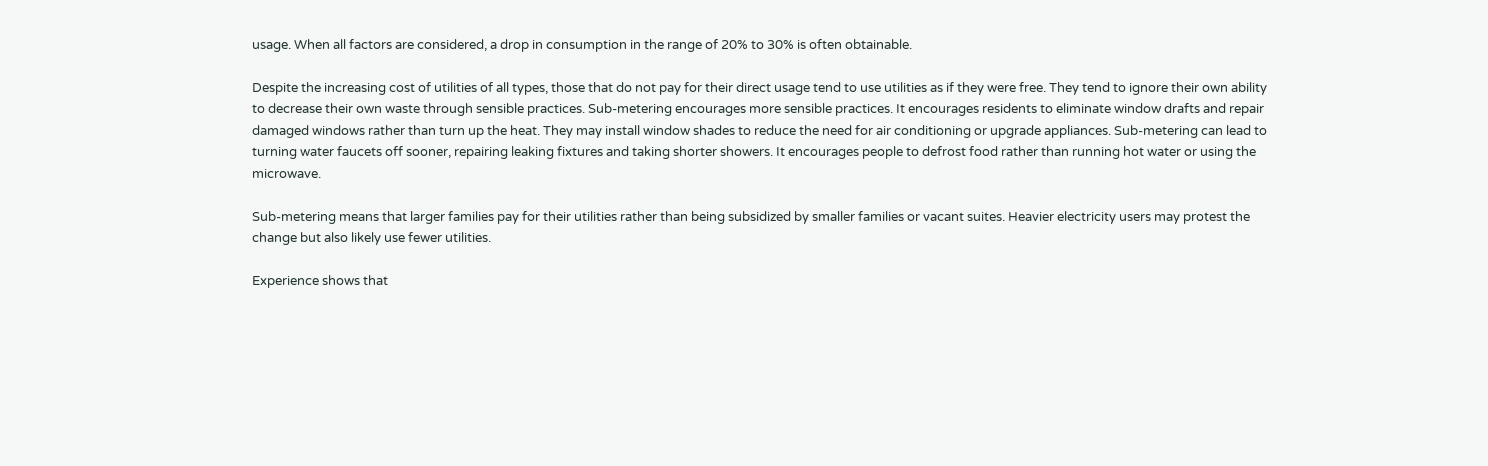usage. When all factors are considered, a drop in consumption in the range of 20% to 30% is often obtainable.

Despite the increasing cost of utilities of all types, those that do not pay for their direct usage tend to use utilities as if they were free. They tend to ignore their own ability to decrease their own waste through sensible practices. Sub-metering encourages more sensible practices. It encourages residents to eliminate window drafts and repair damaged windows rather than turn up the heat. They may install window shades to reduce the need for air conditioning or upgrade appliances. Sub-metering can lead to turning water faucets off sooner, repairing leaking fixtures and taking shorter showers. It encourages people to defrost food rather than running hot water or using the microwave.

Sub-metering means that larger families pay for their utilities rather than being subsidized by smaller families or vacant suites. Heavier electricity users may protest the change but also likely use fewer utilities.

Experience shows that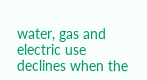water, gas and electric use declines when the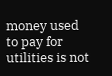money used to pay for utilities is not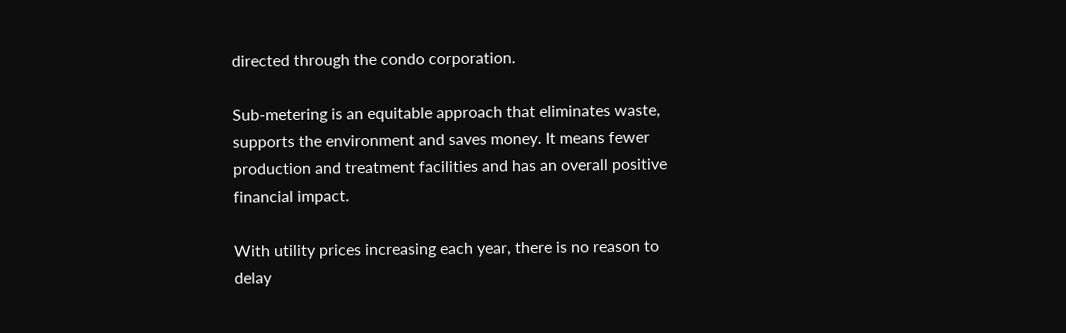directed through the condo corporation.

Sub-metering is an equitable approach that eliminates waste, supports the environment and saves money. It means fewer production and treatment facilities and has an overall positive financial impact.

With utility prices increasing each year, there is no reason to delay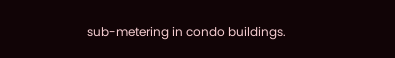sub-metering in condo buildings.